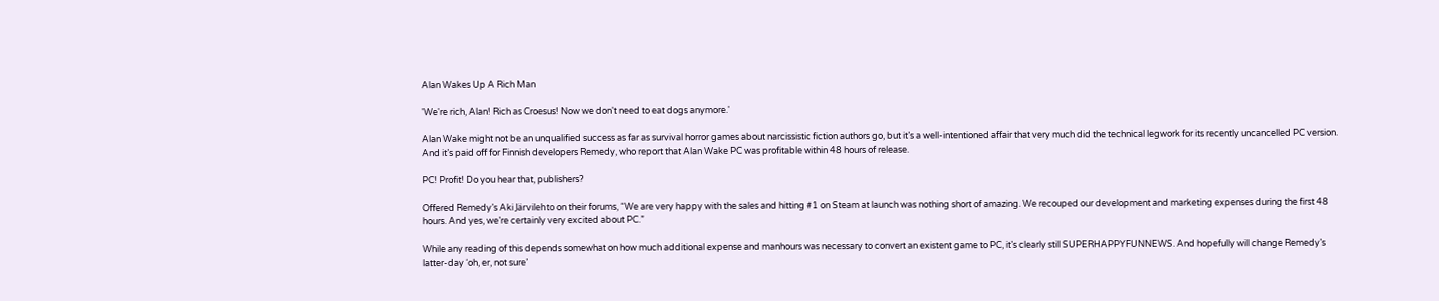Alan Wakes Up A Rich Man

'We're rich, Alan! Rich as Croesus! Now we don't need to eat dogs anymore.'

Alan Wake might not be an unqualified success as far as survival horror games about narcissistic fiction authors go, but it’s a well-intentioned affair that very much did the technical legwork for its recently uncancelled PC version. And it’s paid off for Finnish developers Remedy, who report that Alan Wake PC was profitable within 48 hours of release.

PC! Profit! Do you hear that, publishers?

Offered Remedy’s Aki Järvilehto on their forums, “We are very happy with the sales and hitting #1 on Steam at launch was nothing short of amazing. We recouped our development and marketing expenses during the first 48 hours. And yes, we’re certainly very excited about PC.”

While any reading of this depends somewhat on how much additional expense and manhours was necessary to convert an existent game to PC, it’s clearly still SUPERHAPPYFUNNEWS. And hopefully will change Remedy’s latter-day ‘oh, er, not sure’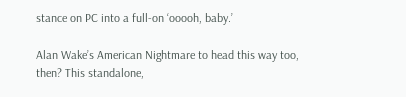stance on PC into a full-on ‘ooooh, baby.’

Alan Wake’s American Nightmare to head this way too, then? This standalone,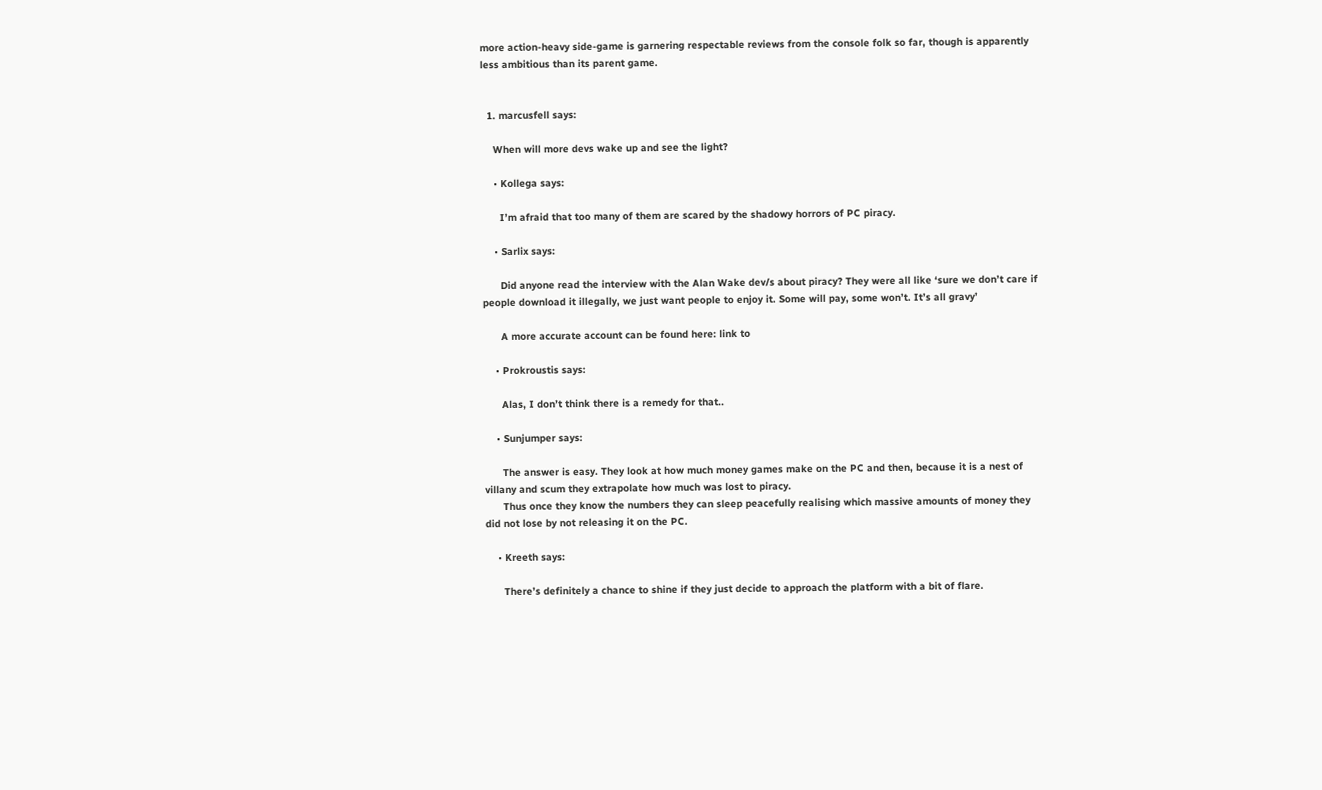more action-heavy side-game is garnering respectable reviews from the console folk so far, though is apparently less ambitious than its parent game.


  1. marcusfell says:

    When will more devs wake up and see the light?

    • Kollega says:

      I’m afraid that too many of them are scared by the shadowy horrors of PC piracy.

    • Sarlix says:

      Did anyone read the interview with the Alan Wake dev/s about piracy? They were all like ‘sure we don’t care if people download it illegally, we just want people to enjoy it. Some will pay, some won’t. It’s all gravy’

      A more accurate account can be found here: link to

    • Prokroustis says:

      Alas, I don’t think there is a remedy for that..

    • Sunjumper says:

      The answer is easy. They look at how much money games make on the PC and then, because it is a nest of villany and scum they extrapolate how much was lost to piracy.
      Thus once they know the numbers they can sleep peacefully realising which massive amounts of money they did not lose by not releasing it on the PC.

    • Kreeth says:

      There’s definitely a chance to shine if they just decide to approach the platform with a bit of flare.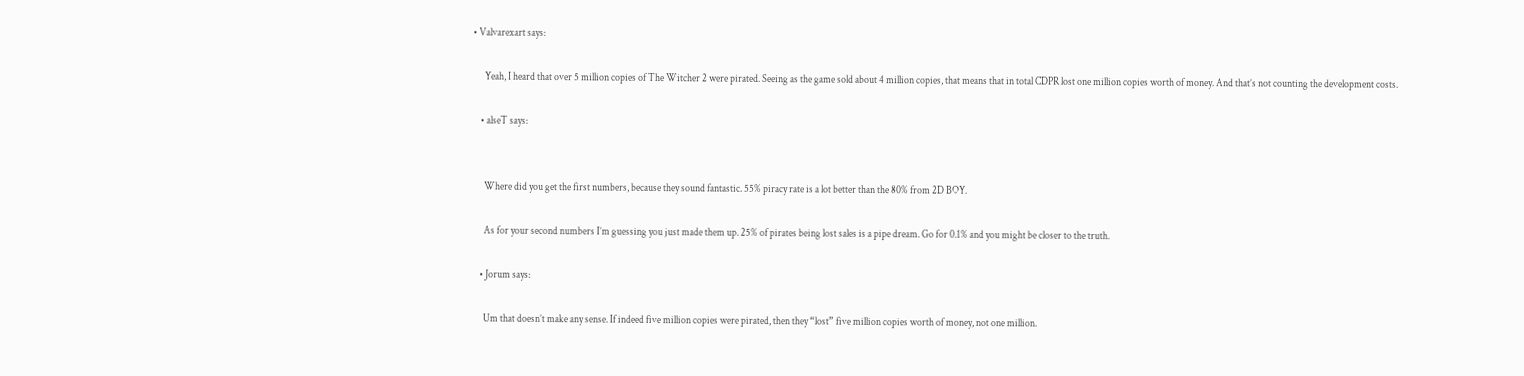• Valvarexart says:

      Yeah, I heard that over 5 million copies of The Witcher 2 were pirated. Seeing as the game sold about 4 million copies, that means that in total CDPR lost one million copies worth of money. And that’s not counting the development costs.

    • alseT says:


      Where did you get the first numbers, because they sound fantastic. 55% piracy rate is a lot better than the 80% from 2D BOY.

      As for your second numbers I’m guessing you just made them up. 25% of pirates being lost sales is a pipe dream. Go for 0.1% and you might be closer to the truth.

    • Jorum says:

      Um that doesn’t make any sense. If indeed five million copies were pirated, then they “lost” five million copies worth of money, not one million.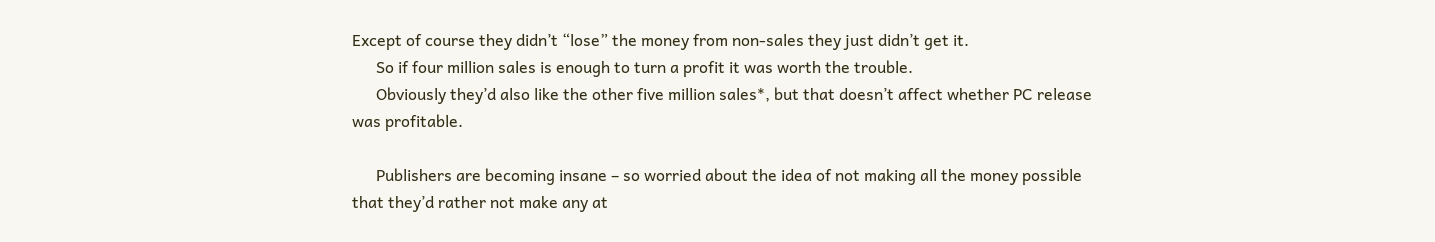Except of course they didn’t “lose” the money from non-sales they just didn’t get it.
      So if four million sales is enough to turn a profit it was worth the trouble.
      Obviously they’d also like the other five million sales*, but that doesn’t affect whether PC release was profitable.

      Publishers are becoming insane – so worried about the idea of not making all the money possible that they’d rather not make any at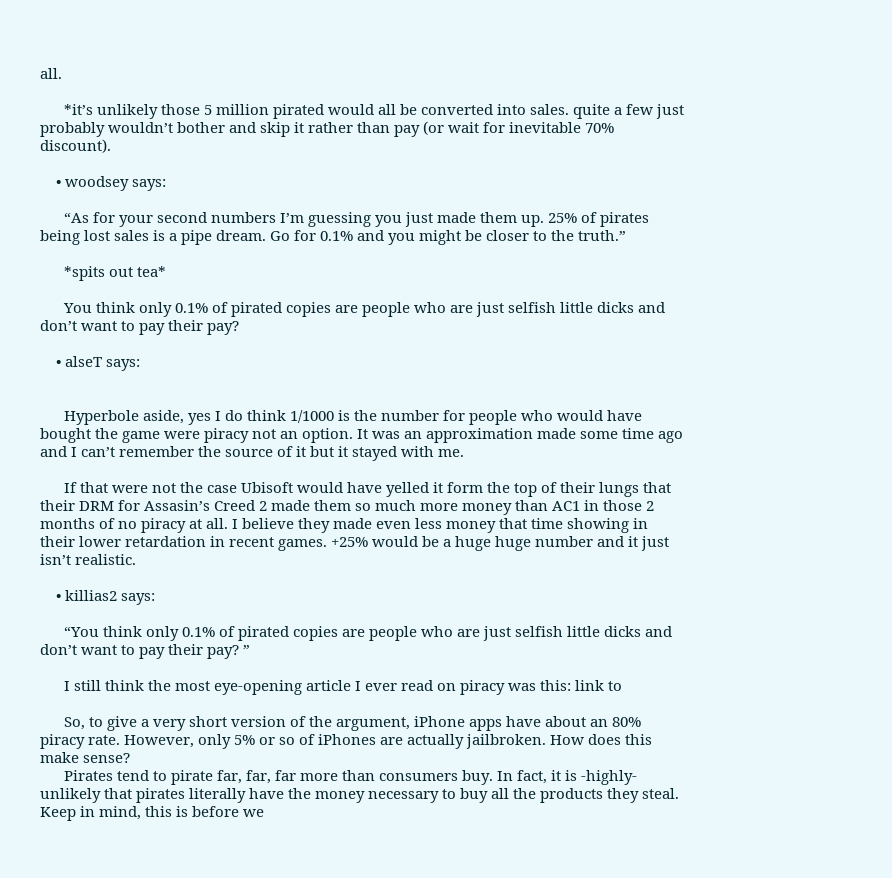all.

      *it’s unlikely those 5 million pirated would all be converted into sales. quite a few just probably wouldn’t bother and skip it rather than pay (or wait for inevitable 70% discount).

    • woodsey says:

      “As for your second numbers I’m guessing you just made them up. 25% of pirates being lost sales is a pipe dream. Go for 0.1% and you might be closer to the truth.”

      *spits out tea*

      You think only 0.1% of pirated copies are people who are just selfish little dicks and don’t want to pay their pay?

    • alseT says:


      Hyperbole aside, yes I do think 1/1000 is the number for people who would have bought the game were piracy not an option. It was an approximation made some time ago and I can’t remember the source of it but it stayed with me.

      If that were not the case Ubisoft would have yelled it form the top of their lungs that their DRM for Assasin’s Creed 2 made them so much more money than AC1 in those 2 months of no piracy at all. I believe they made even less money that time showing in their lower retardation in recent games. +25% would be a huge huge number and it just isn’t realistic.

    • killias2 says:

      “You think only 0.1% of pirated copies are people who are just selfish little dicks and don’t want to pay their pay? ”

      I still think the most eye-opening article I ever read on piracy was this: link to

      So, to give a very short version of the argument, iPhone apps have about an 80% piracy rate. However, only 5% or so of iPhones are actually jailbroken. How does this make sense?
      Pirates tend to pirate far, far, far more than consumers buy. In fact, it is -highly- unlikely that pirates literally have the money necessary to buy all the products they steal. Keep in mind, this is before we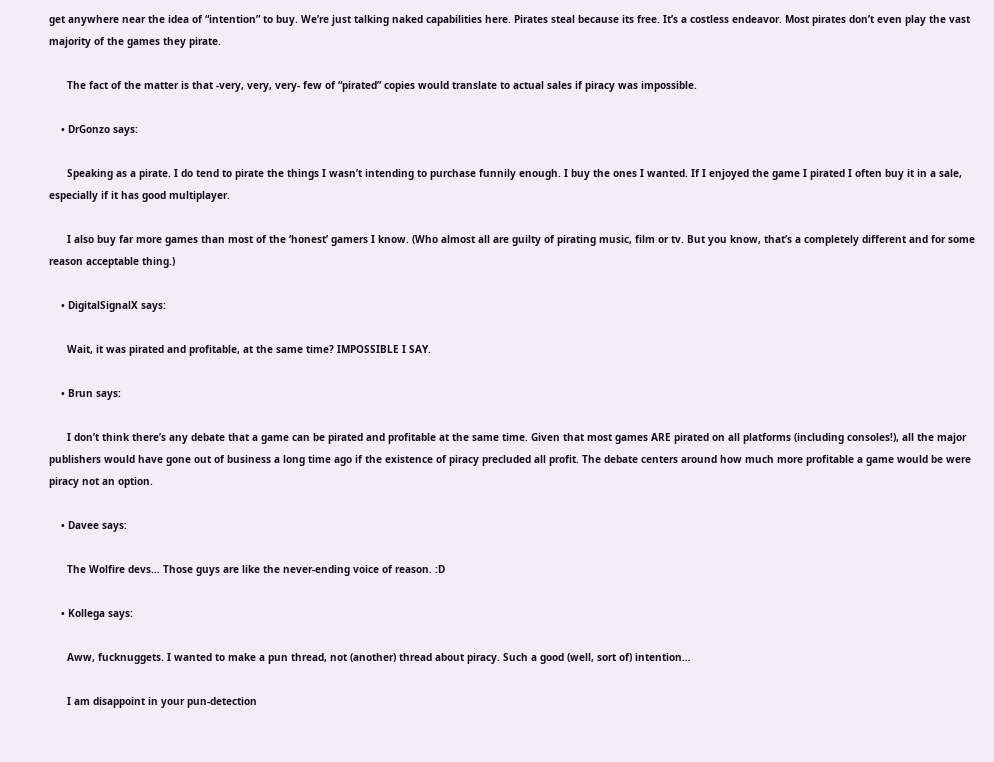get anywhere near the idea of “intention” to buy. We’re just talking naked capabilities here. Pirates steal because its free. It’s a costless endeavor. Most pirates don’t even play the vast majority of the games they pirate.

      The fact of the matter is that -very, very, very- few of “pirated” copies would translate to actual sales if piracy was impossible.

    • DrGonzo says:

      Speaking as a pirate. I do tend to pirate the things I wasn’t intending to purchase funnily enough. I buy the ones I wanted. If I enjoyed the game I pirated I often buy it in a sale, especially if it has good multiplayer.

      I also buy far more games than most of the ‘honest’ gamers I know. (Who almost all are guilty of pirating music, film or tv. But you know, that’s a completely different and for some reason acceptable thing.)

    • DigitalSignalX says:

      Wait, it was pirated and profitable, at the same time? IMPOSSIBLE I SAY.

    • Brun says:

      I don’t think there’s any debate that a game can be pirated and profitable at the same time. Given that most games ARE pirated on all platforms (including consoles!), all the major publishers would have gone out of business a long time ago if the existence of piracy precluded all profit. The debate centers around how much more profitable a game would be were piracy not an option.

    • Davee says:

      The Wolfire devs… Those guys are like the never-ending voice of reason. :D

    • Kollega says:

      Aww, fucknuggets. I wanted to make a pun thread, not (another) thread about piracy. Such a good (well, sort of) intention…

      I am disappoint in your pun-detection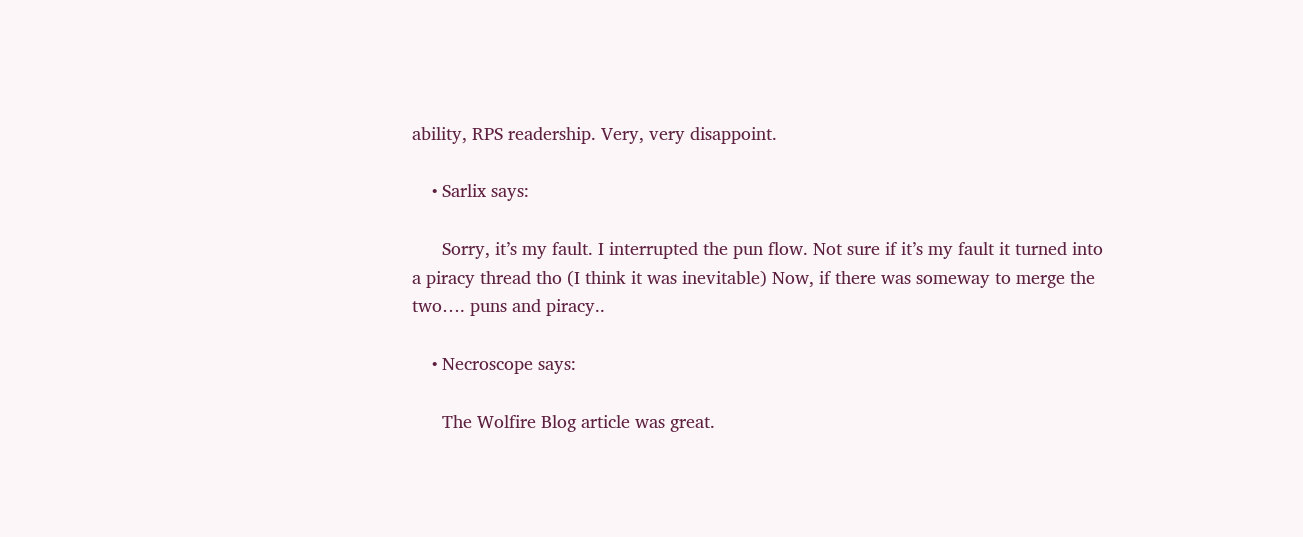ability, RPS readership. Very, very disappoint.

    • Sarlix says:

      Sorry, it’s my fault. I interrupted the pun flow. Not sure if it’s my fault it turned into a piracy thread tho (I think it was inevitable) Now, if there was someway to merge the two…. puns and piracy..

    • Necroscope says:

      The Wolfire Blog article was great.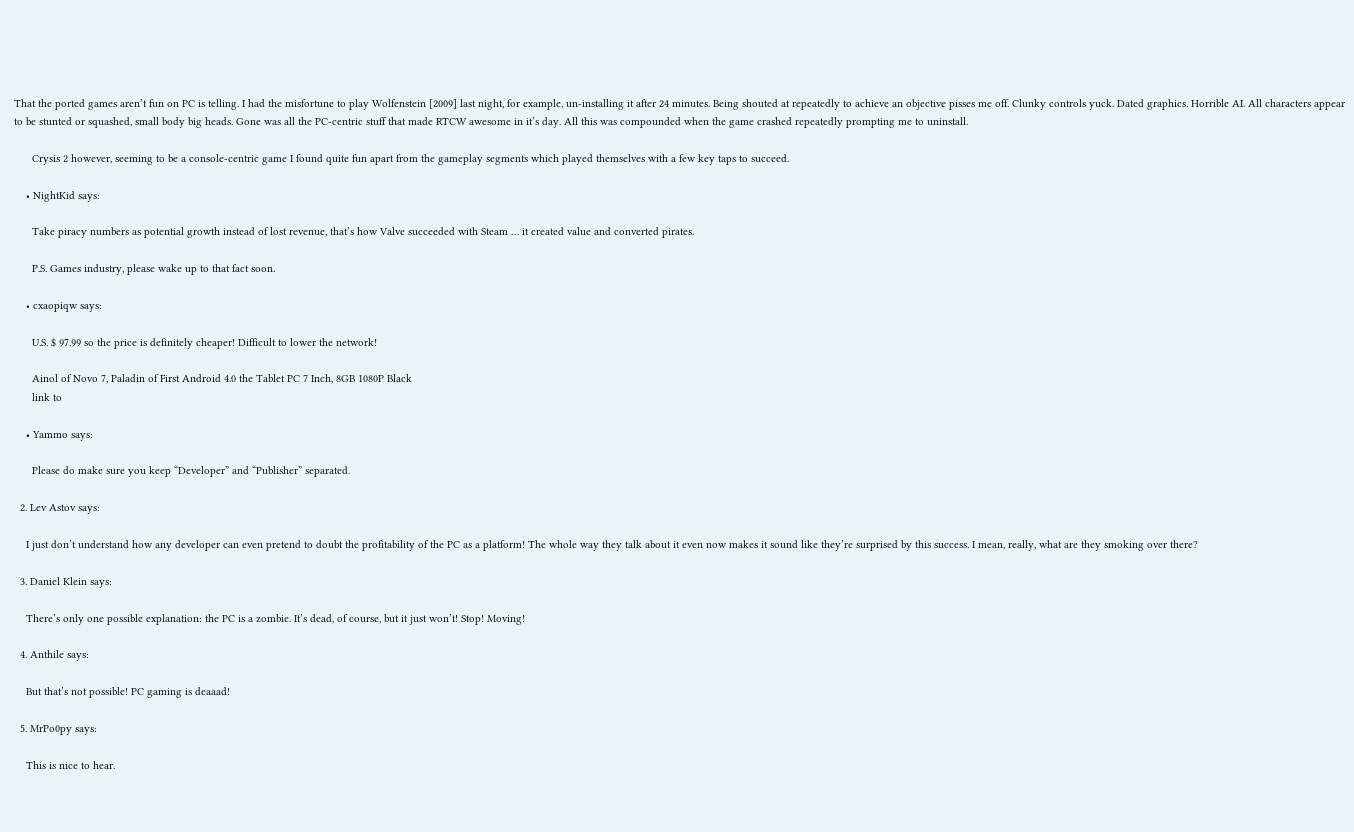That the ported games aren’t fun on PC is telling. I had the misfortune to play Wolfenstein [2009] last night, for example, un-installing it after 24 minutes. Being shouted at repeatedly to achieve an objective pisses me off. Clunky controls yuck. Dated graphics. Horrible AI. All characters appear to be stunted or squashed, small body big heads. Gone was all the PC-centric stuff that made RTCW awesome in it’s day. All this was compounded when the game crashed repeatedly prompting me to uninstall.

      Crysis 2 however, seeming to be a console-centric game I found quite fun apart from the gameplay segments which played themselves with a few key taps to succeed.

    • NightKid says:

      Take piracy numbers as potential growth instead of lost revenue, that’s how Valve succeeded with Steam … it created value and converted pirates.

      P.S. Games industry, please wake up to that fact soon.

    • cxaopiqw says:

      U.S. $ 97.99 so the price is definitely cheaper! Difficult to lower the network!

      Ainol of Novo 7, Paladin of First Android 4.0 the Tablet PC 7 Inch, 8GB 1080P Black
      link to

    • Yammo says:

      Please do make sure you keep “Developer” and “Publisher” separated.

  2. Lev Astov says:

    I just don’t understand how any developer can even pretend to doubt the profitability of the PC as a platform! The whole way they talk about it even now makes it sound like they’re surprised by this success. I mean, really, what are they smoking over there?

  3. Daniel Klein says:

    There’s only one possible explanation: the PC is a zombie. It’s dead, of course, but it just won’t! Stop! Moving!

  4. Anthile says:

    But that’s not possible! PC gaming is deaaad!

  5. MrPo0py says:

    This is nice to hear.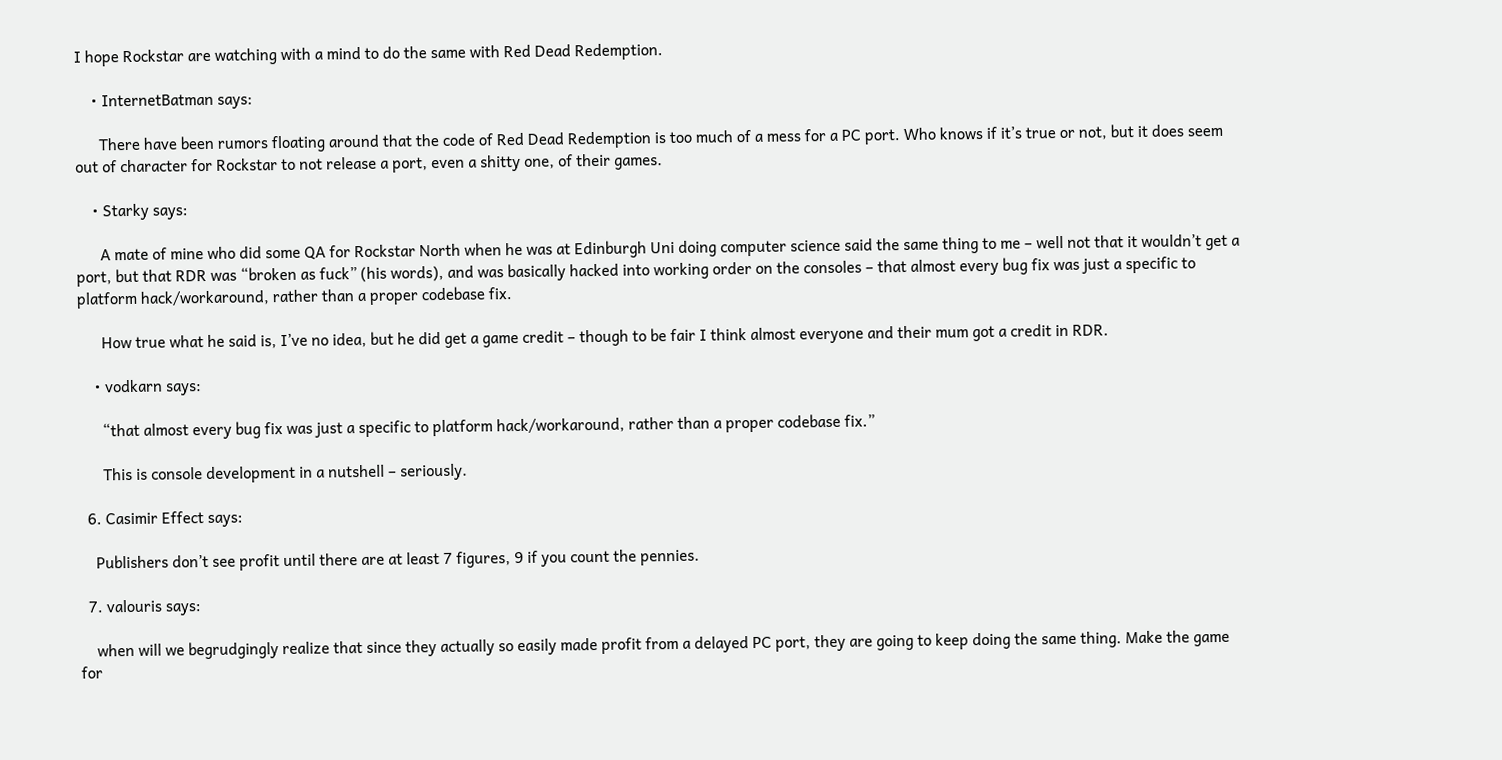I hope Rockstar are watching with a mind to do the same with Red Dead Redemption.

    • InternetBatman says:

      There have been rumors floating around that the code of Red Dead Redemption is too much of a mess for a PC port. Who knows if it’s true or not, but it does seem out of character for Rockstar to not release a port, even a shitty one, of their games.

    • Starky says:

      A mate of mine who did some QA for Rockstar North when he was at Edinburgh Uni doing computer science said the same thing to me – well not that it wouldn’t get a port, but that RDR was “broken as fuck” (his words), and was basically hacked into working order on the consoles – that almost every bug fix was just a specific to platform hack/workaround, rather than a proper codebase fix.

      How true what he said is, I’ve no idea, but he did get a game credit – though to be fair I think almost everyone and their mum got a credit in RDR.

    • vodkarn says:

      “that almost every bug fix was just a specific to platform hack/workaround, rather than a proper codebase fix.”

      This is console development in a nutshell – seriously.

  6. Casimir Effect says:

    Publishers don’t see profit until there are at least 7 figures, 9 if you count the pennies.

  7. valouris says:

    when will we begrudgingly realize that since they actually so easily made profit from a delayed PC port, they are going to keep doing the same thing. Make the game for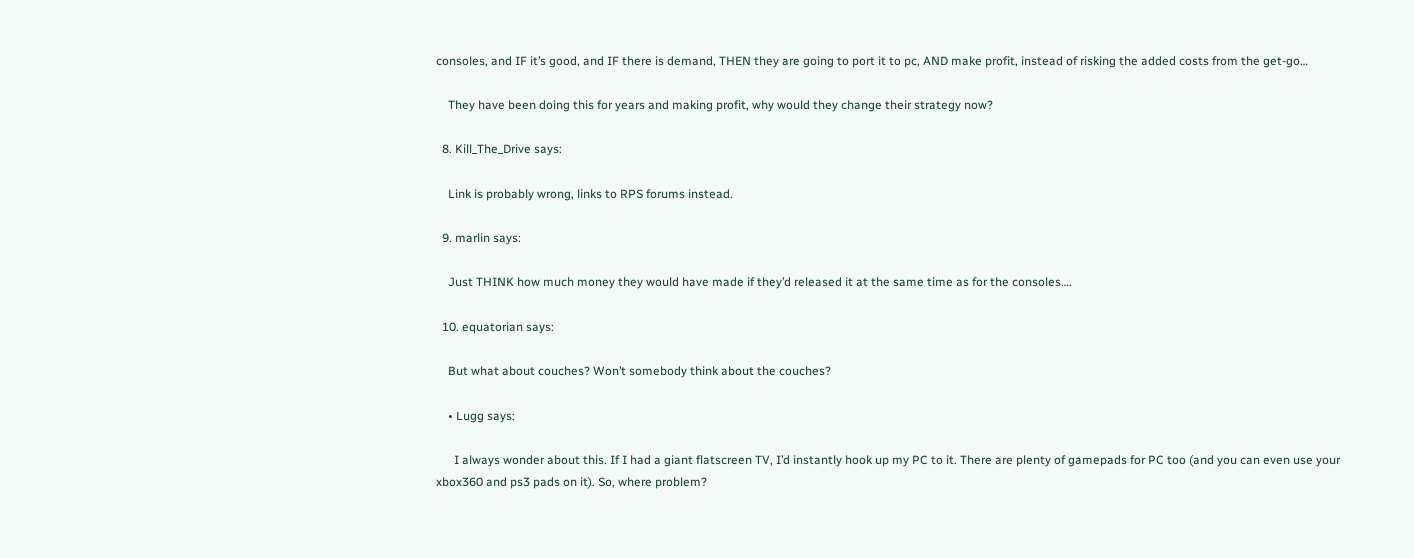consoles, and IF it’s good, and IF there is demand, THEN they are going to port it to pc, AND make profit, instead of risking the added costs from the get-go…

    They have been doing this for years and making profit, why would they change their strategy now?

  8. Kill_The_Drive says:

    Link is probably wrong, links to RPS forums instead.

  9. marlin says:

    Just THINK how much money they would have made if they’d released it at the same time as for the consoles….

  10. equatorian says:

    But what about couches? Won’t somebody think about the couches?

    • Lugg says:

      I always wonder about this. If I had a giant flatscreen TV, I’d instantly hook up my PC to it. There are plenty of gamepads for PC too (and you can even use your xbox360 and ps3 pads on it). So, where problem?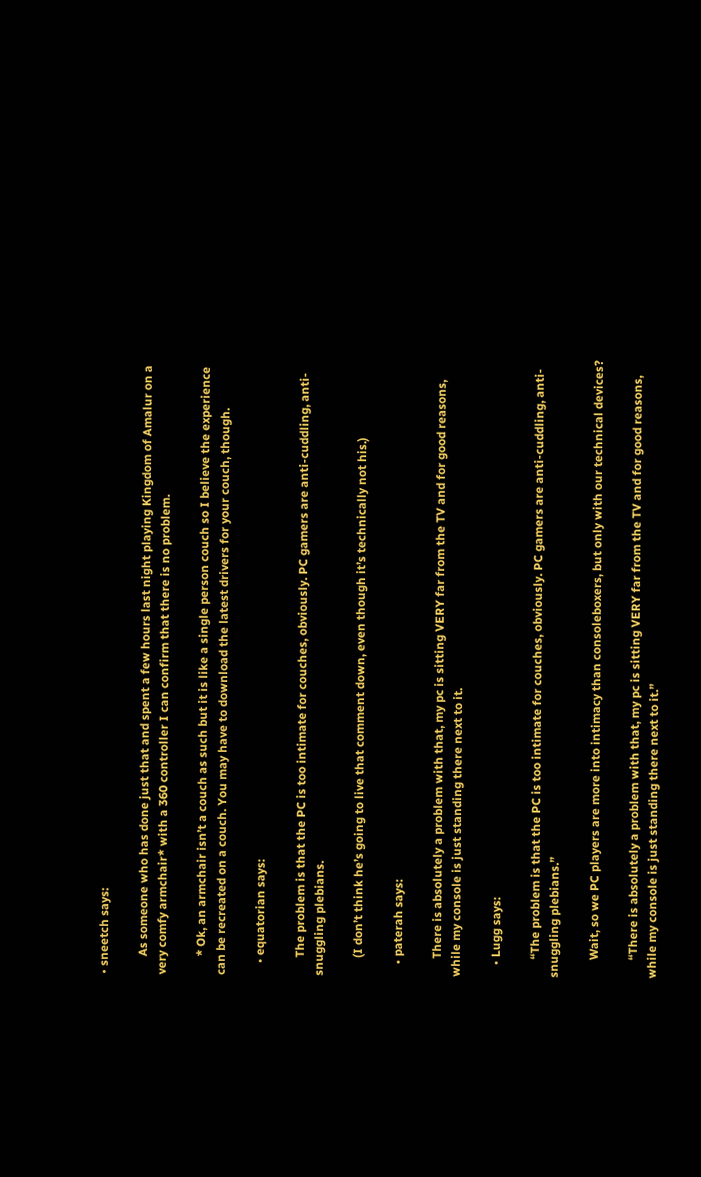• sneetch says:

      As someone who has done just that and spent a few hours last night playing Kingdom of Amalur on a very comfy armchair* with a 360 controller I can confirm that there is no problem.

      * Ok, an armchair isn’t a couch as such but it is like a single person couch so I believe the experience can be recreated on a couch. You may have to download the latest drivers for your couch, though.

    • equatorian says:

      The problem is that the PC is too intimate for couches, obviously. PC gamers are anti-cuddling, anti-snuggling plebians.

      (I don’t think he’s going to live that comment down, even though it’s technically not his.)

    • paterah says:

      There is absolutely a problem with that, my pc is sitting VERY far from the TV and for good reasons, while my console is just standing there next to it.

    • Lugg says:

      “The problem is that the PC is too intimate for couches, obviously. PC gamers are anti-cuddling, anti-snuggling plebians.”

      Wait, so we PC players are more into intimacy than consoleboxers, but only with our technical devices?

      “There is absolutely a problem with that, my pc is sitting VERY far from the TV and for good reasons, while my console is just standing there next to it.”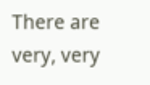There are very, very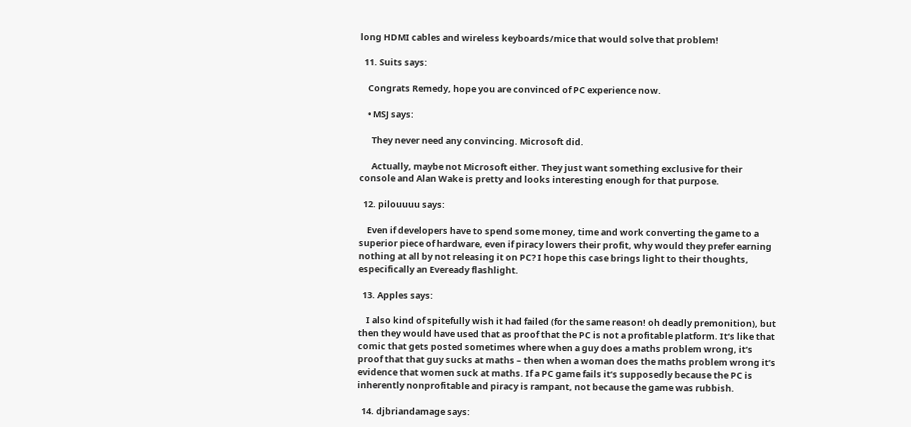long HDMI cables and wireless keyboards/mice that would solve that problem!

  11. Suits says:

    Congrats Remedy, hope you are convinced of PC experience now.

    • MSJ says:

      They never need any convincing. Microsoft did.

      Actually, maybe not Microsoft either. They just want something exclusive for their console and Alan Wake is pretty and looks interesting enough for that purpose.

  12. pilouuuu says:

    Even if developers have to spend some money, time and work converting the game to a superior piece of hardware, even if piracy lowers their profit, why would they prefer earning nothing at all by not releasing it on PC? I hope this case brings light to their thoughts, especifically an Eveready flashlight.

  13. Apples says:

    I also kind of spitefully wish it had failed (for the same reason! oh deadly premonition), but then they would have used that as proof that the PC is not a profitable platform. It’s like that comic that gets posted sometimes where when a guy does a maths problem wrong, it’s proof that that guy sucks at maths – then when a woman does the maths problem wrong it’s evidence that women suck at maths. If a PC game fails it’s supposedly because the PC is inherently nonprofitable and piracy is rampant, not because the game was rubbish.

  14. djbriandamage says: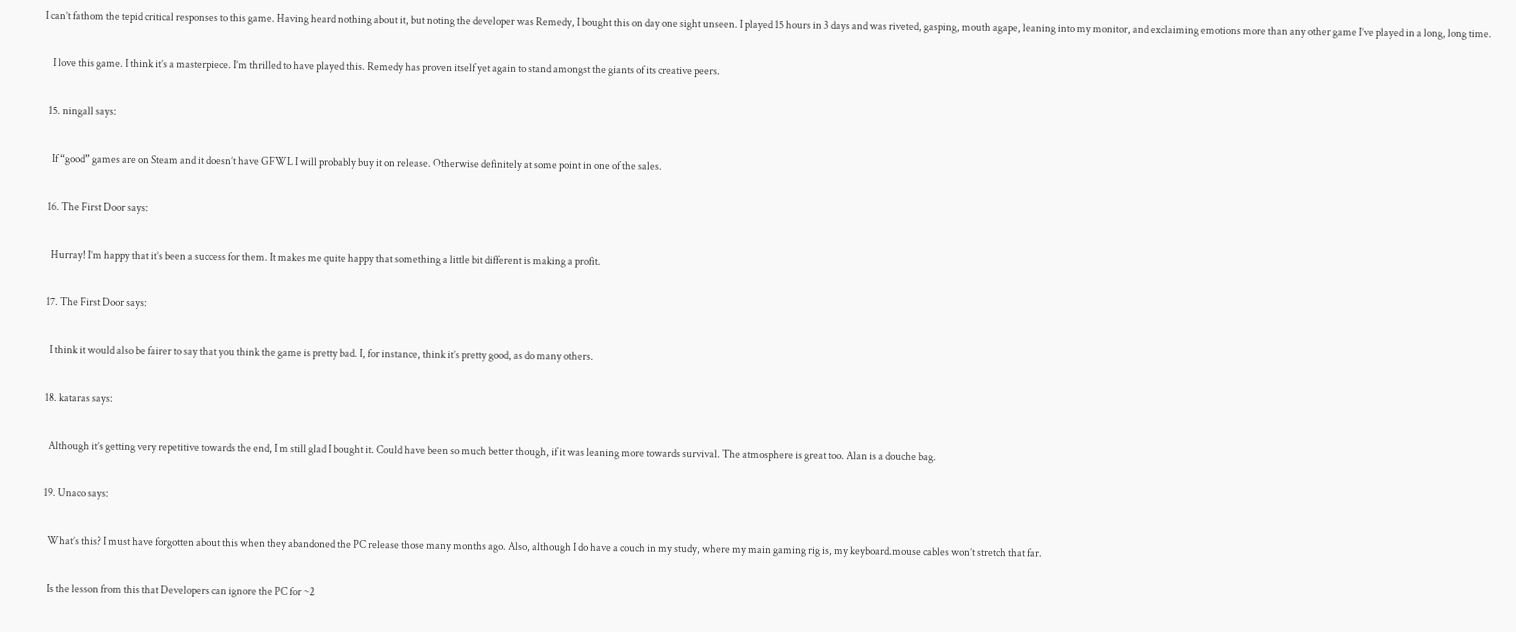I can’t fathom the tepid critical responses to this game. Having heard nothing about it, but noting the developer was Remedy, I bought this on day one sight unseen. I played 15 hours in 3 days and was riveted, gasping, mouth agape, leaning into my monitor, and exclaiming emotions more than any other game I’ve played in a long, long time.

    I love this game. I think it’s a masterpiece. I’m thrilled to have played this. Remedy has proven itself yet again to stand amongst the giants of its creative peers.

  15. ningall says:

    If “good” games are on Steam and it doesn’t have GFWL I will probably buy it on release. Otherwise definitely at some point in one of the sales.

  16. The First Door says:

    Hurray! I’m happy that it’s been a success for them. It makes me quite happy that something a little bit different is making a profit.

  17. The First Door says:

    I think it would also be fairer to say that you think the game is pretty bad. I, for instance, think it’s pretty good, as do many others.

  18. kataras says:

    Although it’s getting very repetitive towards the end, I m still glad I bought it. Could have been so much better though, if it was leaning more towards survival. The atmosphere is great too. Alan is a douche bag.

  19. Unaco says:

    What’s this? I must have forgotten about this when they abandoned the PC release those many months ago. Also, although I do have a couch in my study, where my main gaming rig is, my keyboard.mouse cables won’t stretch that far.

    Is the lesson from this that Developers can ignore the PC for ~2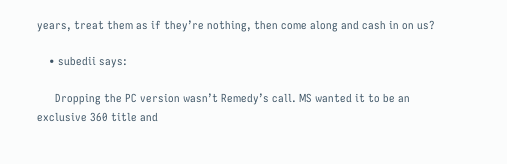years, treat them as if they’re nothing, then come along and cash in on us?

    • subedii says:

      Dropping the PC version wasn’t Remedy’s call. MS wanted it to be an exclusive 360 title and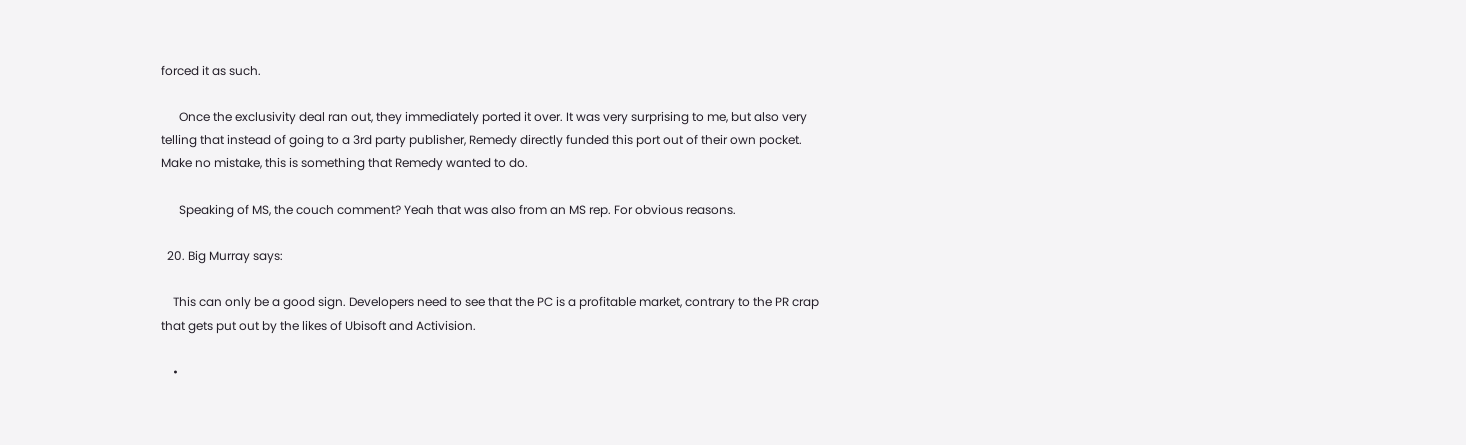forced it as such.

      Once the exclusivity deal ran out, they immediately ported it over. It was very surprising to me, but also very telling that instead of going to a 3rd party publisher, Remedy directly funded this port out of their own pocket. Make no mistake, this is something that Remedy wanted to do.

      Speaking of MS, the couch comment? Yeah that was also from an MS rep. For obvious reasons.

  20. Big Murray says:

    This can only be a good sign. Developers need to see that the PC is a profitable market, contrary to the PR crap that gets put out by the likes of Ubisoft and Activision.

    •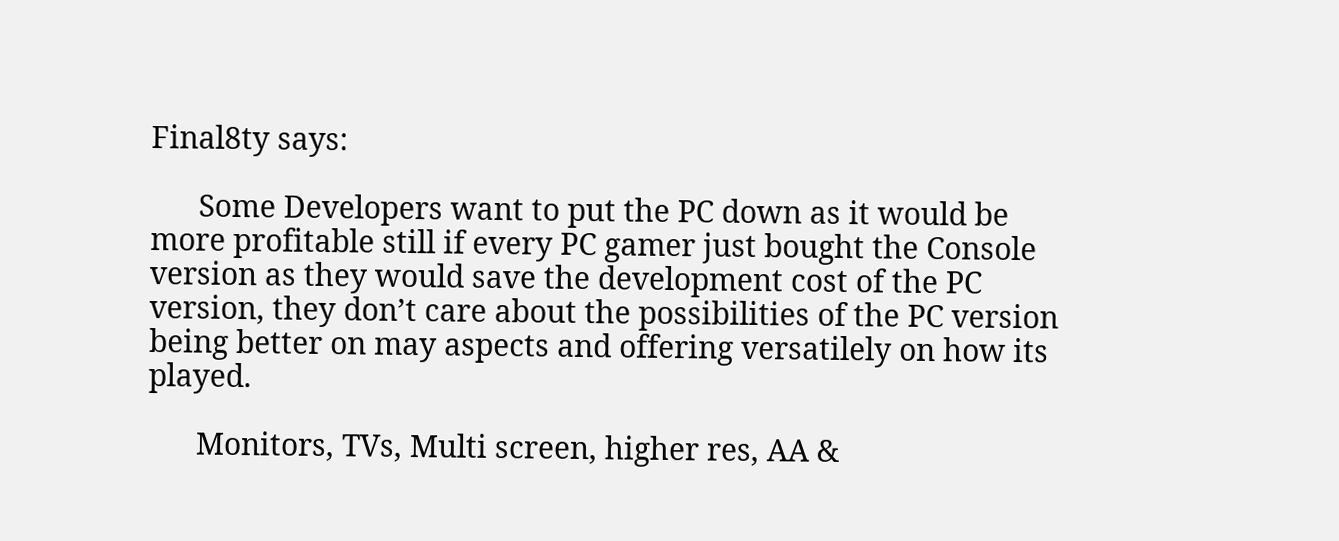Final8ty says:

      Some Developers want to put the PC down as it would be more profitable still if every PC gamer just bought the Console version as they would save the development cost of the PC version, they don’t care about the possibilities of the PC version being better on may aspects and offering versatilely on how its played.

      Monitors, TVs, Multi screen, higher res, AA &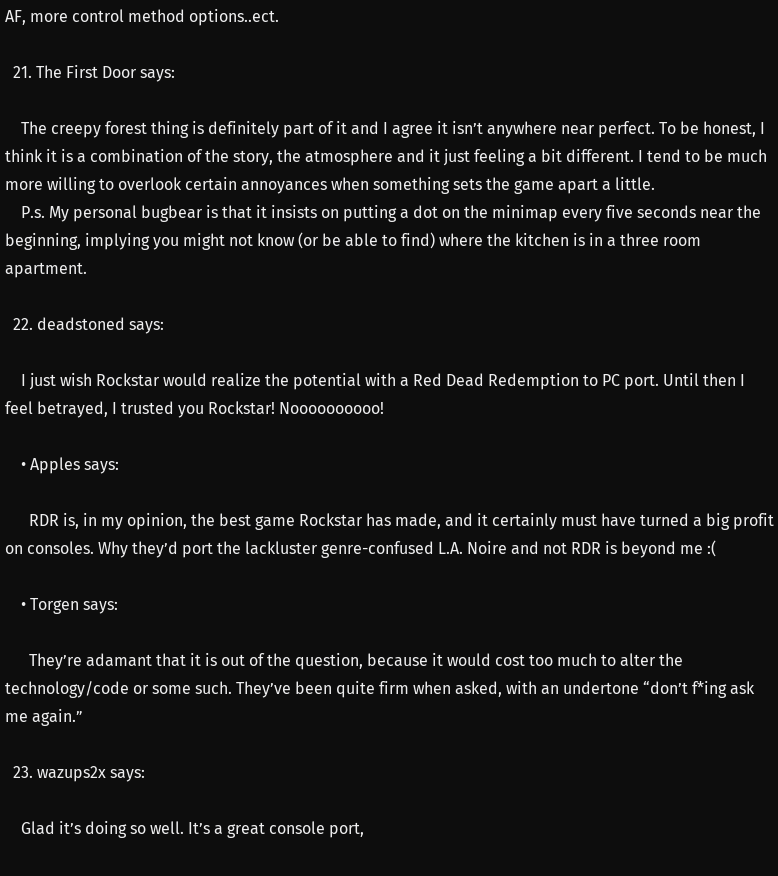AF, more control method options..ect.

  21. The First Door says:

    The creepy forest thing is definitely part of it and I agree it isn’t anywhere near perfect. To be honest, I think it is a combination of the story, the atmosphere and it just feeling a bit different. I tend to be much more willing to overlook certain annoyances when something sets the game apart a little.
    P.s. My personal bugbear is that it insists on putting a dot on the minimap every five seconds near the beginning, implying you might not know (or be able to find) where the kitchen is in a three room apartment.

  22. deadstoned says:

    I just wish Rockstar would realize the potential with a Red Dead Redemption to PC port. Until then I feel betrayed, I trusted you Rockstar! Noooooooooo!

    • Apples says:

      RDR is, in my opinion, the best game Rockstar has made, and it certainly must have turned a big profit on consoles. Why they’d port the lackluster genre-confused L.A. Noire and not RDR is beyond me :(

    • Torgen says:

      They’re adamant that it is out of the question, because it would cost too much to alter the technology/code or some such. They’ve been quite firm when asked, with an undertone “don’t f*ing ask me again.”

  23. wazups2x says:

    Glad it’s doing so well. It’s a great console port,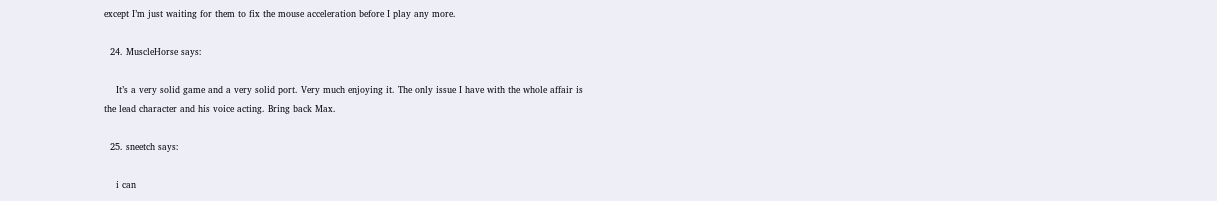except I’m just waiting for them to fix the mouse acceleration before I play any more.

  24. MuscleHorse says:

    It’s a very solid game and a very solid port. Very much enjoying it. The only issue I have with the whole affair is the lead character and his voice acting. Bring back Max.

  25. sneetch says:

    i can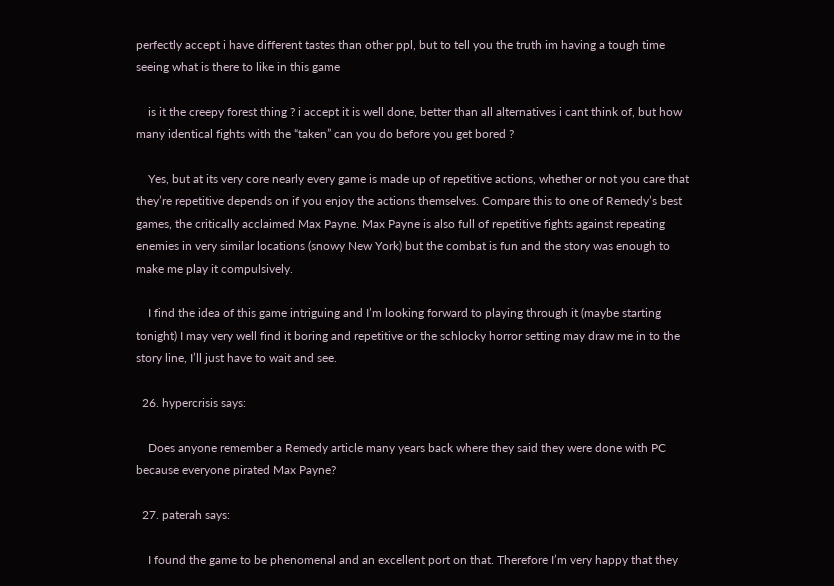perfectly accept i have different tastes than other ppl, but to tell you the truth im having a tough time seeing what is there to like in this game

    is it the creepy forest thing ? i accept it is well done, better than all alternatives i cant think of, but how many identical fights with the “taken” can you do before you get bored ?

    Yes, but at its very core nearly every game is made up of repetitive actions, whether or not you care that they’re repetitive depends on if you enjoy the actions themselves. Compare this to one of Remedy’s best games, the critically acclaimed Max Payne. Max Payne is also full of repetitive fights against repeating enemies in very similar locations (snowy New York) but the combat is fun and the story was enough to make me play it compulsively.

    I find the idea of this game intriguing and I’m looking forward to playing through it (maybe starting tonight) I may very well find it boring and repetitive or the schlocky horror setting may draw me in to the story line, I’ll just have to wait and see.

  26. hypercrisis says:

    Does anyone remember a Remedy article many years back where they said they were done with PC because everyone pirated Max Payne?

  27. paterah says:

    I found the game to be phenomenal and an excellent port on that. Therefore I’m very happy that they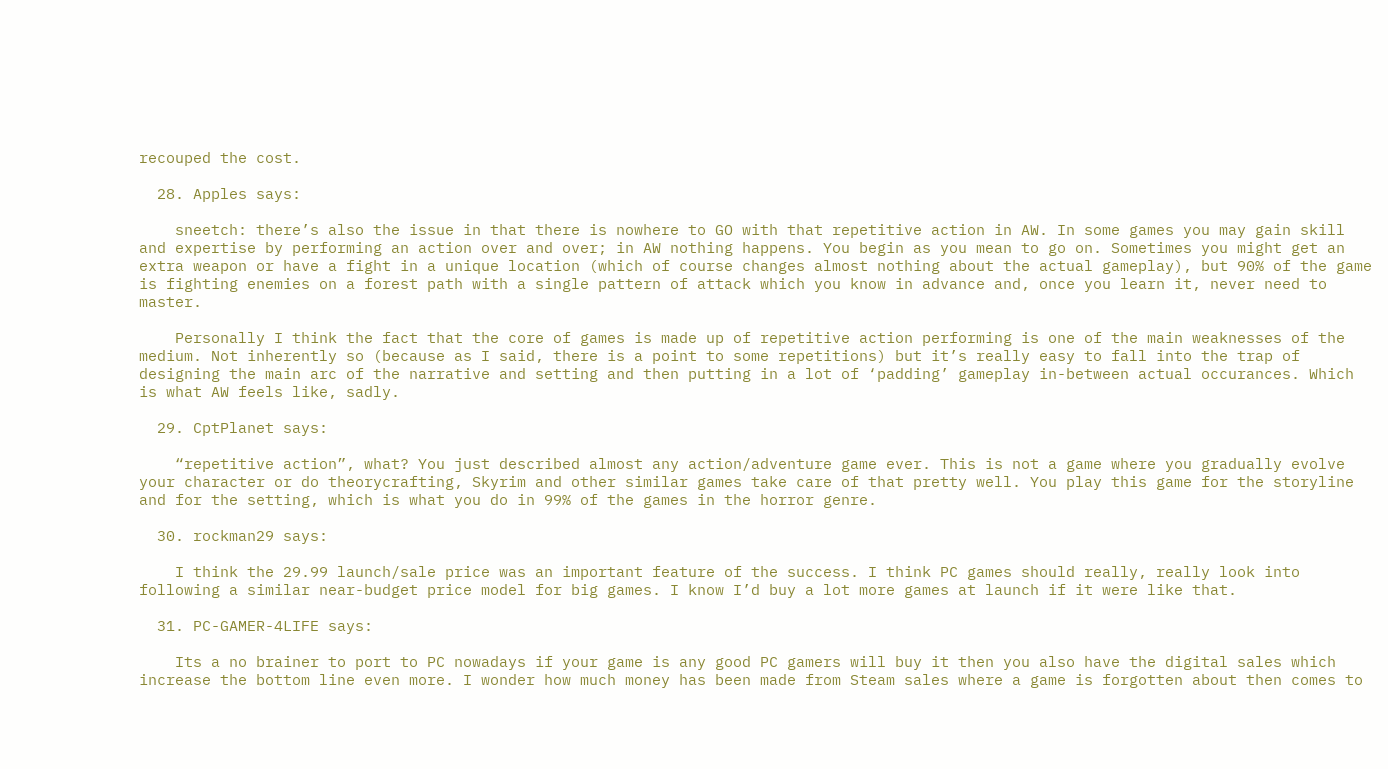recouped the cost.

  28. Apples says:

    sneetch: there’s also the issue in that there is nowhere to GO with that repetitive action in AW. In some games you may gain skill and expertise by performing an action over and over; in AW nothing happens. You begin as you mean to go on. Sometimes you might get an extra weapon or have a fight in a unique location (which of course changes almost nothing about the actual gameplay), but 90% of the game is fighting enemies on a forest path with a single pattern of attack which you know in advance and, once you learn it, never need to master.

    Personally I think the fact that the core of games is made up of repetitive action performing is one of the main weaknesses of the medium. Not inherently so (because as I said, there is a point to some repetitions) but it’s really easy to fall into the trap of designing the main arc of the narrative and setting and then putting in a lot of ‘padding’ gameplay in-between actual occurances. Which is what AW feels like, sadly.

  29. CptPlanet says:

    “repetitive action”, what? You just described almost any action/adventure game ever. This is not a game where you gradually evolve your character or do theorycrafting, Skyrim and other similar games take care of that pretty well. You play this game for the storyline and for the setting, which is what you do in 99% of the games in the horror genre.

  30. rockman29 says:

    I think the 29.99 launch/sale price was an important feature of the success. I think PC games should really, really look into following a similar near-budget price model for big games. I know I’d buy a lot more games at launch if it were like that.

  31. PC-GAMER-4LIFE says:

    Its a no brainer to port to PC nowadays if your game is any good PC gamers will buy it then you also have the digital sales which increase the bottom line even more. I wonder how much money has been made from Steam sales where a game is forgotten about then comes to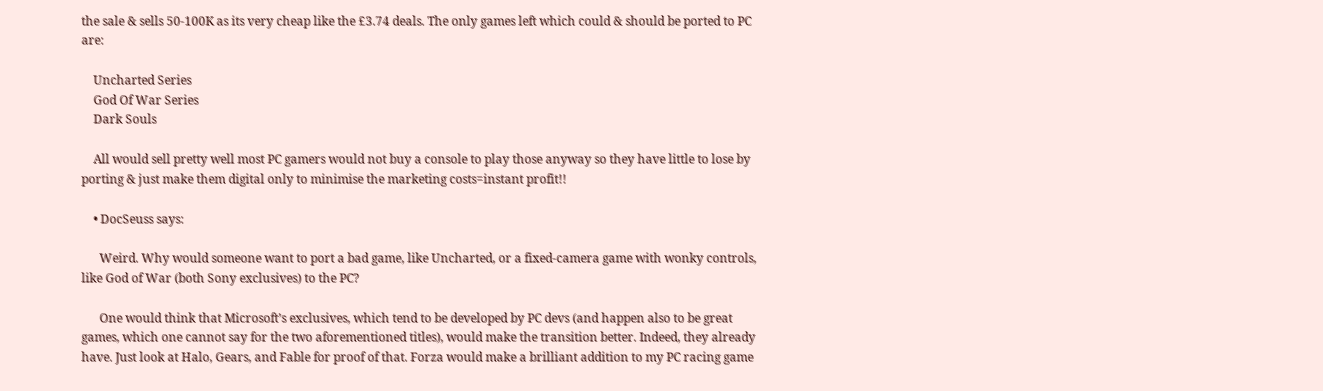the sale & sells 50-100K as its very cheap like the £3.74 deals. The only games left which could & should be ported to PC are:

    Uncharted Series
    God Of War Series
    Dark Souls

    All would sell pretty well most PC gamers would not buy a console to play those anyway so they have little to lose by porting & just make them digital only to minimise the marketing costs=instant profit!!

    • DocSeuss says:

      Weird. Why would someone want to port a bad game, like Uncharted, or a fixed-camera game with wonky controls, like God of War (both Sony exclusives) to the PC?

      One would think that Microsoft’s exclusives, which tend to be developed by PC devs (and happen also to be great games, which one cannot say for the two aforementioned titles), would make the transition better. Indeed, they already have. Just look at Halo, Gears, and Fable for proof of that. Forza would make a brilliant addition to my PC racing game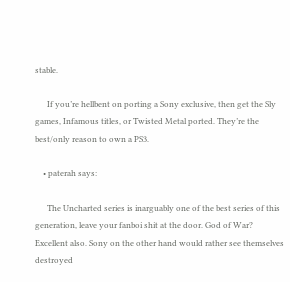stable.

      If you’re hellbent on porting a Sony exclusive, then get the Sly games, Infamous titles, or Twisted Metal ported. They’re the best/only reason to own a PS3.

    • paterah says:

      The Uncharted series is inarguably one of the best series of this generation, leave your fanboi shit at the door. God of War? Excellent also. Sony on the other hand would rather see themselves destroyed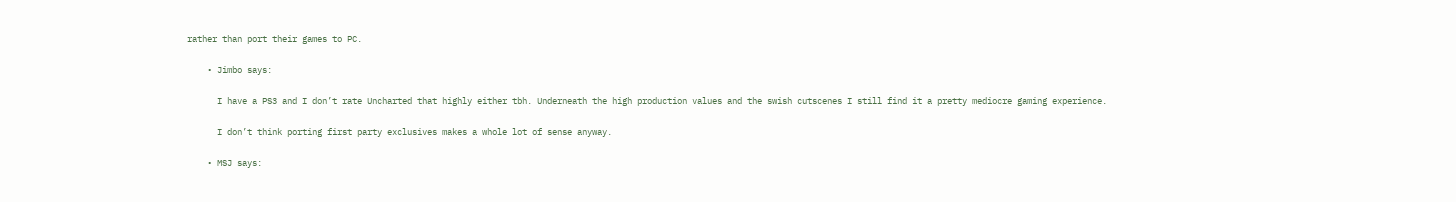rather than port their games to PC.

    • Jimbo says:

      I have a PS3 and I don’t rate Uncharted that highly either tbh. Underneath the high production values and the swish cutscenes I still find it a pretty mediocre gaming experience.

      I don’t think porting first party exclusives makes a whole lot of sense anyway.

    • MSJ says: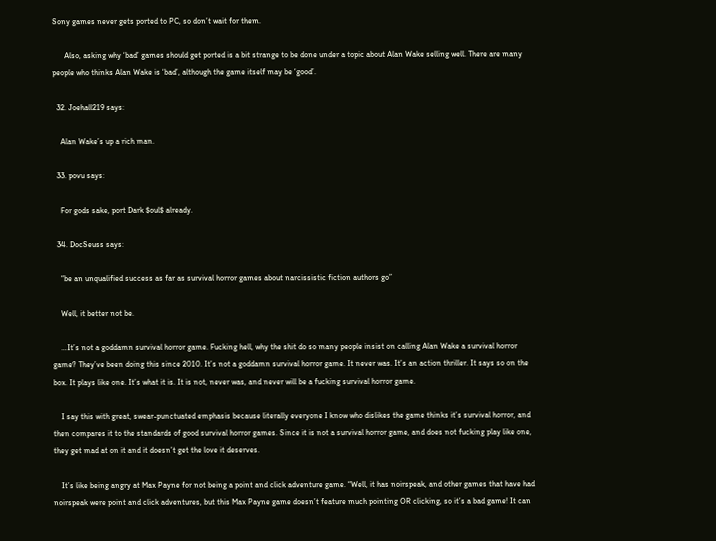Sony games never gets ported to PC, so don’t wait for them.

      Also, asking why ‘bad’ games should get ported is a bit strange to be done under a topic about Alan Wake selling well. There are many people who thinks Alan Wake is ‘bad’, although the game itself may be ‘good’.

  32. Joehall219 says:

    Alan Wake’s up a rich man.

  33. povu says:

    For gods sake, port Dark $oul$ already.

  34. DocSeuss says:

    “be an unqualified success as far as survival horror games about narcissistic fiction authors go”

    Well, it better not be.

    …It’s not a goddamn survival horror game. Fucking hell, why the shit do so many people insist on calling Alan Wake a survival horror game? They’ve been doing this since 2010. It’s not a goddamn survival horror game. It never was. It’s an action thriller. It says so on the box. It plays like one. It’s what it is. It is not, never was, and never will be a fucking survival horror game.

    I say this with great, swear-punctuated emphasis because literally everyone I know who dislikes the game thinks it’s survival horror, and then compares it to the standards of good survival horror games. Since it is not a survival horror game, and does not fucking play like one, they get mad at on it and it doesn’t get the love it deserves.

    It’s like being angry at Max Payne for not being a point and click adventure game. “Well, it has noirspeak, and other games that have had noirspeak were point and click adventures, but this Max Payne game doesn’t feature much pointing OR clicking, so it’s a bad game! It can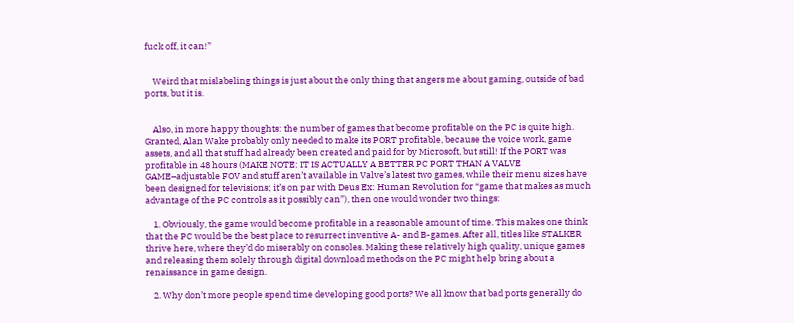fuck off, it can!”


    Weird that mislabeling things is just about the only thing that angers me about gaming, outside of bad ports, but it is.


    Also, in more happy thoughts: the number of games that become profitable on the PC is quite high. Granted, Alan Wake probably only needed to make its PORT profitable, because the voice work, game assets, and all that stuff had already been created and paid for by Microsoft, but still! If the PORT was profitable in 48 hours (MAKE NOTE: IT IS ACTUALLY A BETTER PC PORT THAN A VALVE GAME–adjustable FOV and stuff aren’t available in Valve’s latest two games, while their menu sizes have been designed for televisions; it’s on par with Deus Ex: Human Revolution for “game that makes as much advantage of the PC controls as it possibly can”), then one would wonder two things:

    1. Obviously, the game would become profitable in a reasonable amount of time. This makes one think that the PC would be the best place to resurrect inventive A- and B-games. After all, titles like STALKER thrive here, where they’d do miserably on consoles. Making these relatively high quality, unique games and releasing them solely through digital download methods on the PC might help bring about a renaissance in game design.

    2. Why don’t more people spend time developing good ports? We all know that bad ports generally do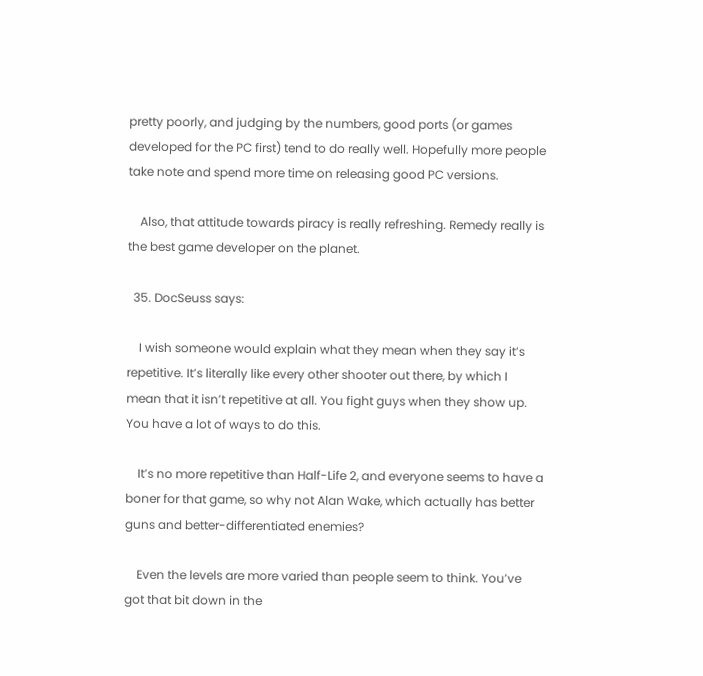pretty poorly, and judging by the numbers, good ports (or games developed for the PC first) tend to do really well. Hopefully more people take note and spend more time on releasing good PC versions.

    Also, that attitude towards piracy is really refreshing. Remedy really is the best game developer on the planet.

  35. DocSeuss says:

    I wish someone would explain what they mean when they say it’s repetitive. It’s literally like every other shooter out there, by which I mean that it isn’t repetitive at all. You fight guys when they show up. You have a lot of ways to do this.

    It’s no more repetitive than Half-Life 2, and everyone seems to have a boner for that game, so why not Alan Wake, which actually has better guns and better-differentiated enemies?

    Even the levels are more varied than people seem to think. You’ve got that bit down in the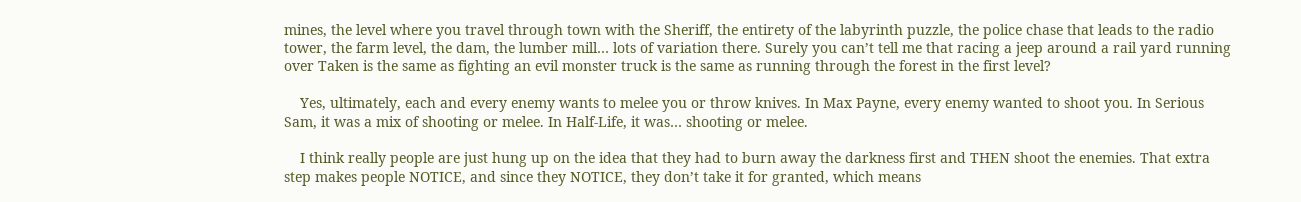mines, the level where you travel through town with the Sheriff, the entirety of the labyrinth puzzle, the police chase that leads to the radio tower, the farm level, the dam, the lumber mill… lots of variation there. Surely you can’t tell me that racing a jeep around a rail yard running over Taken is the same as fighting an evil monster truck is the same as running through the forest in the first level?

    Yes, ultimately, each and every enemy wants to melee you or throw knives. In Max Payne, every enemy wanted to shoot you. In Serious Sam, it was a mix of shooting or melee. In Half-Life, it was… shooting or melee.

    I think really people are just hung up on the idea that they had to burn away the darkness first and THEN shoot the enemies. That extra step makes people NOTICE, and since they NOTICE, they don’t take it for granted, which means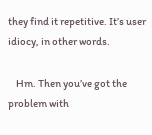they find it repetitive. It’s user idiocy, in other words.

    Hm. Then you’ve got the problem with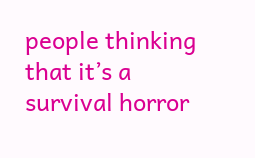people thinking that it’s a survival horror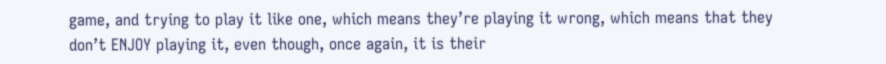game, and trying to play it like one, which means they’re playing it wrong, which means that they don’t ENJOY playing it, even though, once again, it is their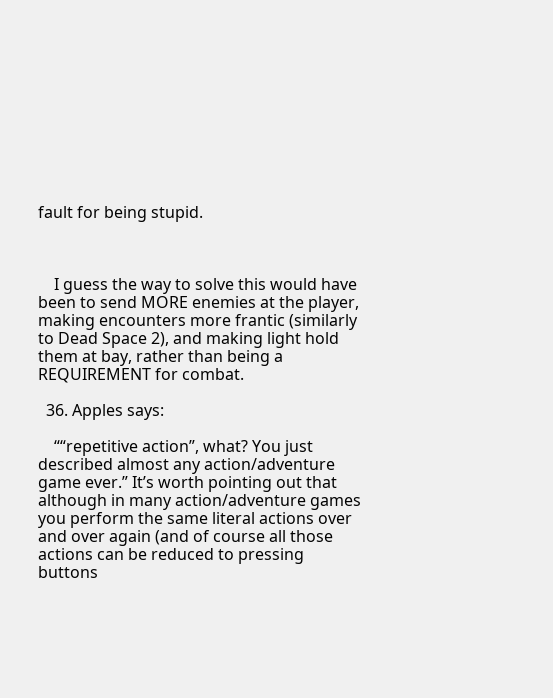fault for being stupid.



    I guess the way to solve this would have been to send MORE enemies at the player, making encounters more frantic (similarly to Dead Space 2), and making light hold them at bay, rather than being a REQUIREMENT for combat.

  36. Apples says:

    ““repetitive action”, what? You just described almost any action/adventure game ever.” It’s worth pointing out that although in many action/adventure games you perform the same literal actions over and over again (and of course all those actions can be reduced to pressing buttons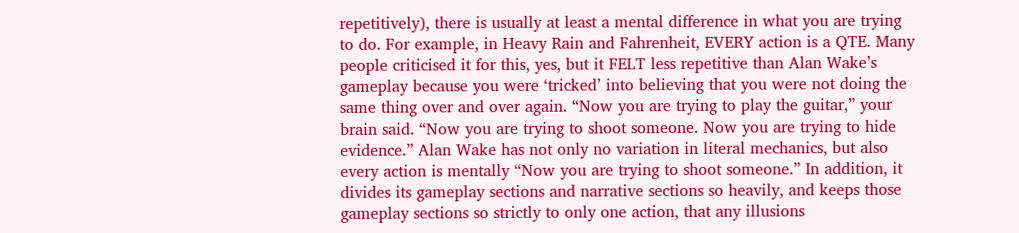repetitively), there is usually at least a mental difference in what you are trying to do. For example, in Heavy Rain and Fahrenheit, EVERY action is a QTE. Many people criticised it for this, yes, but it FELT less repetitive than Alan Wake’s gameplay because you were ‘tricked’ into believing that you were not doing the same thing over and over again. “Now you are trying to play the guitar,” your brain said. “Now you are trying to shoot someone. Now you are trying to hide evidence.” Alan Wake has not only no variation in literal mechanics, but also every action is mentally “Now you are trying to shoot someone.” In addition, it divides its gameplay sections and narrative sections so heavily, and keeps those gameplay sections so strictly to only one action, that any illusions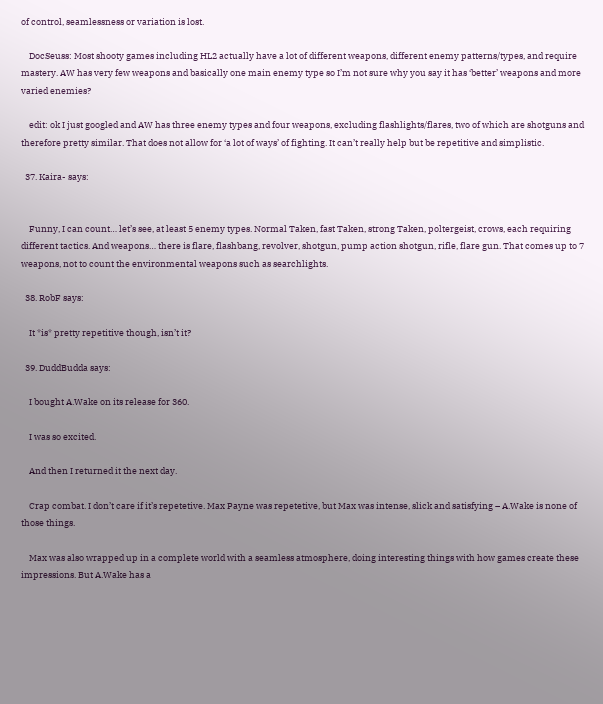of control, seamlessness or variation is lost.

    DocSeuss: Most shooty games including HL2 actually have a lot of different weapons, different enemy patterns/types, and require mastery. AW has very few weapons and basically one main enemy type so I’m not sure why you say it has ‘better’ weapons and more varied enemies?

    edit: ok I just googled and AW has three enemy types and four weapons, excluding flashlights/flares, two of which are shotguns and therefore pretty similar. That does not allow for ‘a lot of ways’ of fighting. It can’t really help but be repetitive and simplistic.

  37. Kaira- says:


    Funny, I can count… let’s see, at least 5 enemy types. Normal Taken, fast Taken, strong Taken, poltergeist, crows, each requiring different tactics. And weapons… there is flare, flashbang, revolver, shotgun, pump action shotgun, rifle, flare gun. That comes up to 7 weapons, not to count the environmental weapons such as searchlights.

  38. RobF says:

    It *is* pretty repetitive though, isn’t it?

  39. DuddBudda says:

    I bought A.Wake on its release for 360.

    I was so excited.

    And then I returned it the next day.

    Crap combat. I don’t care if it’s repetetive. Max Payne was repetetive, but Max was intense, slick and satisfying – A.Wake is none of those things.

    Max was also wrapped up in a complete world with a seamless atmosphere, doing interesting things with how games create these impressions. But A.Wake has a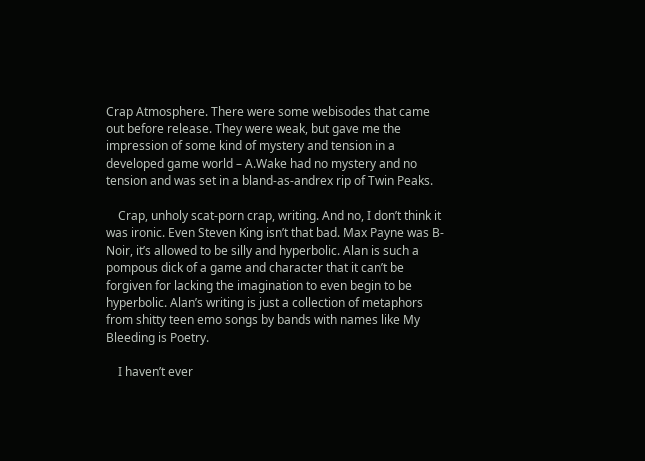Crap Atmosphere. There were some webisodes that came out before release. They were weak, but gave me the impression of some kind of mystery and tension in a developed game world – A.Wake had no mystery and no tension and was set in a bland-as-andrex rip of Twin Peaks.

    Crap, unholy scat-porn crap, writing. And no, I don’t think it was ironic. Even Steven King isn’t that bad. Max Payne was B-Noir, it’s allowed to be silly and hyperbolic. Alan is such a pompous dick of a game and character that it can’t be forgiven for lacking the imagination to even begin to be hyperbolic. Alan’s writing is just a collection of metaphors from shitty teen emo songs by bands with names like My Bleeding is Poetry.

    I haven’t ever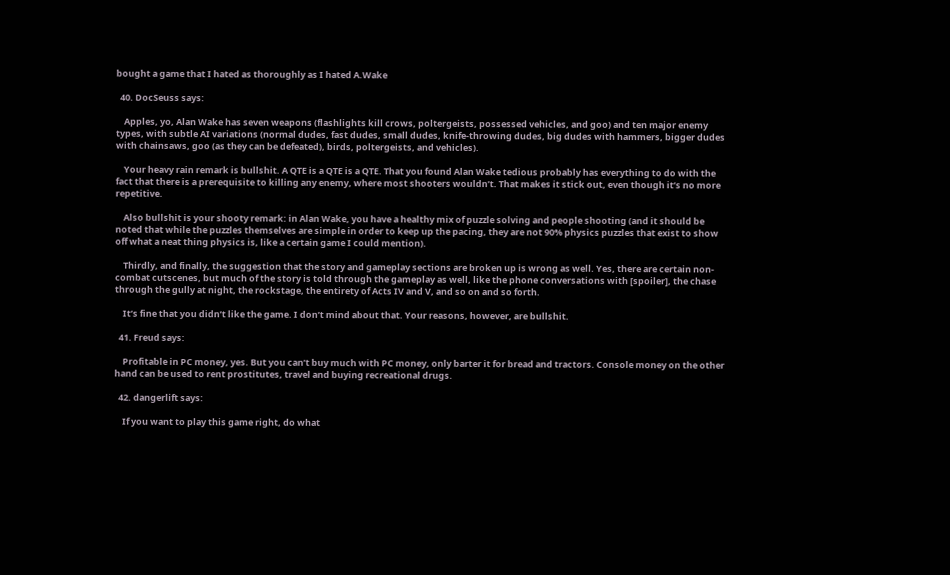bought a game that I hated as thoroughly as I hated A.Wake

  40. DocSeuss says:

    Apples, yo, Alan Wake has seven weapons (flashlights kill crows, poltergeists, possessed vehicles, and goo) and ten major enemy types, with subtle AI variations (normal dudes, fast dudes, small dudes, knife-throwing dudes, big dudes with hammers, bigger dudes with chainsaws, goo (as they can be defeated), birds, poltergeists, and vehicles).

    Your heavy rain remark is bullshit. A QTE is a QTE is a QTE. That you found Alan Wake tedious probably has everything to do with the fact that there is a prerequisite to killing any enemy, where most shooters wouldn’t. That makes it stick out, even though it’s no more repetitive.

    Also bullshit is your shooty remark: in Alan Wake, you have a healthy mix of puzzle solving and people shooting (and it should be noted that while the puzzles themselves are simple in order to keep up the pacing, they are not 90% physics puzzles that exist to show off what a neat thing physics is, like a certain game I could mention).

    Thirdly, and finally, the suggestion that the story and gameplay sections are broken up is wrong as well. Yes, there are certain non-combat cutscenes, but much of the story is told through the gameplay as well, like the phone conversations with [spoiler], the chase through the gully at night, the rockstage, the entirety of Acts IV and V, and so on and so forth.

    It’s fine that you didn’t like the game. I don’t mind about that. Your reasons, however, are bullshit.

  41. Freud says:

    Profitable in PC money, yes. But you can’t buy much with PC money, only barter it for bread and tractors. Console money on the other hand can be used to rent prostitutes, travel and buying recreational drugs.

  42. dangerlift says:

    If you want to play this game right, do what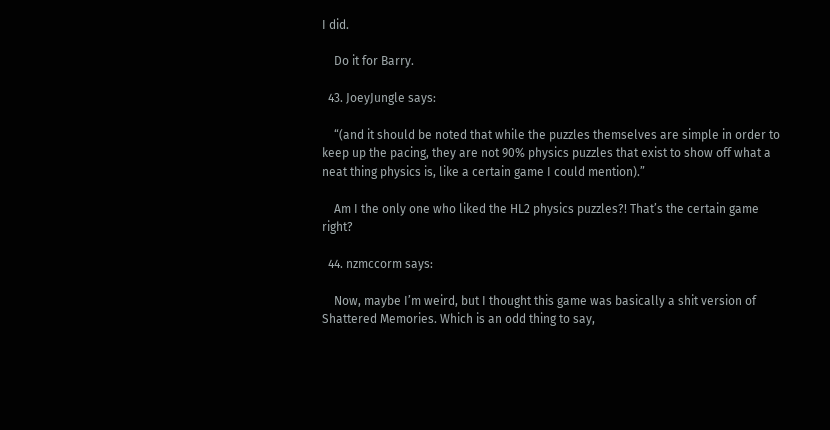I did.

    Do it for Barry.

  43. JoeyJungle says:

    “(and it should be noted that while the puzzles themselves are simple in order to keep up the pacing, they are not 90% physics puzzles that exist to show off what a neat thing physics is, like a certain game I could mention).”

    Am I the only one who liked the HL2 physics puzzles?! That’s the certain game right?

  44. nzmccorm says:

    Now, maybe I’m weird, but I thought this game was basically a shit version of Shattered Memories. Which is an odd thing to say,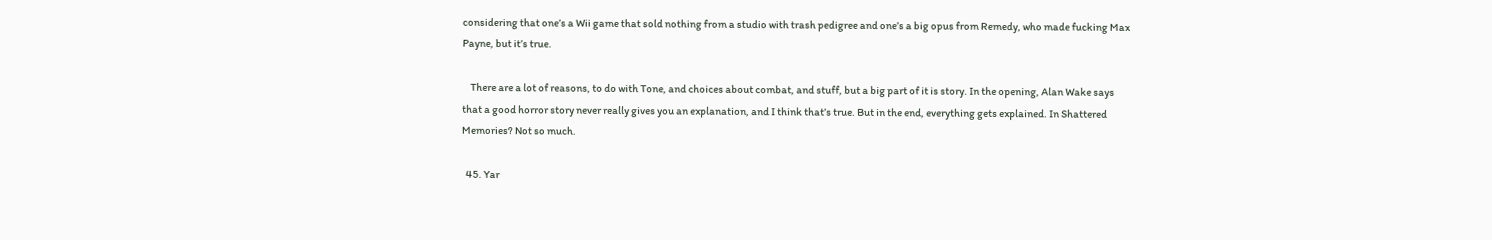considering that one’s a Wii game that sold nothing from a studio with trash pedigree and one’s a big opus from Remedy, who made fucking Max Payne, but it’s true.

    There are a lot of reasons, to do with Tone, and choices about combat, and stuff, but a big part of it is story. In the opening, Alan Wake says that a good horror story never really gives you an explanation, and I think that’s true. But in the end, everything gets explained. In Shattered Memories? Not so much.

  45. Yar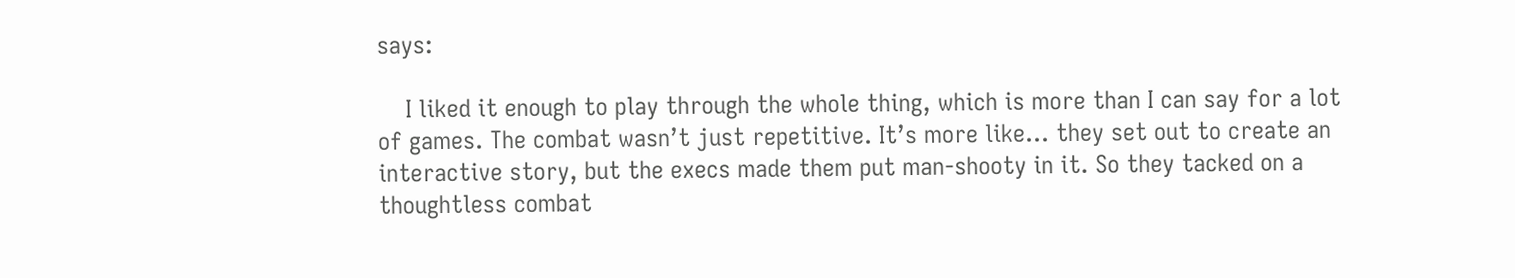says:

    I liked it enough to play through the whole thing, which is more than I can say for a lot of games. The combat wasn’t just repetitive. It’s more like… they set out to create an interactive story, but the execs made them put man-shooty in it. So they tacked on a thoughtless combat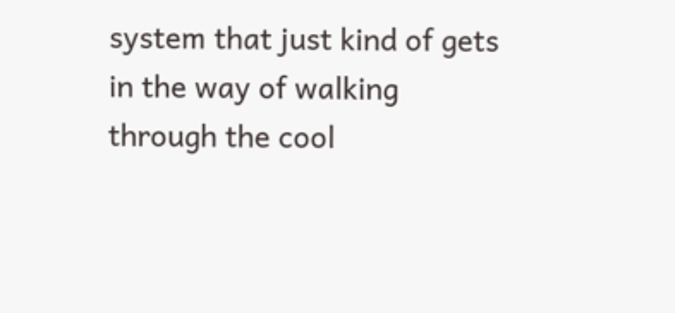system that just kind of gets in the way of walking through the cool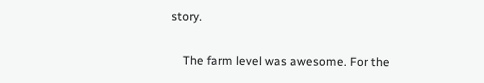story.

    The farm level was awesome. For the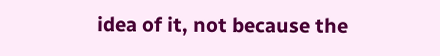idea of it, not because the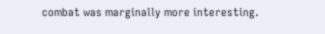combat was marginally more interesting.